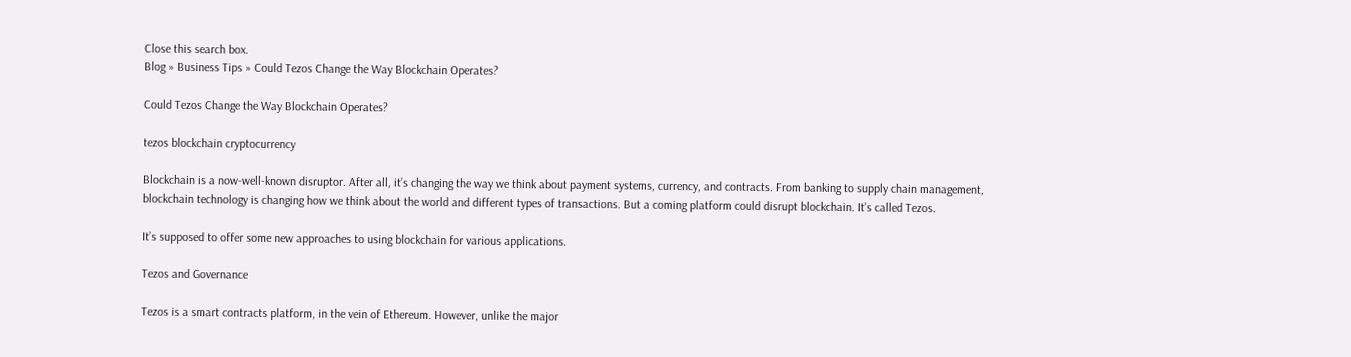Close this search box.
Blog » Business Tips » Could Tezos Change the Way Blockchain Operates?

Could Tezos Change the Way Blockchain Operates?

tezos blockchain cryptocurrency

Blockchain is a now-well-known disruptor. After all, it’s changing the way we think about payment systems, currency, and contracts. From banking to supply chain management, blockchain technology is changing how we think about the world and different types of transactions. But a coming platform could disrupt blockchain. It’s called Tezos.

It’s supposed to offer some new approaches to using blockchain for various applications.

Tezos and Governance

Tezos is a smart contracts platform, in the vein of Ethereum. However, unlike the major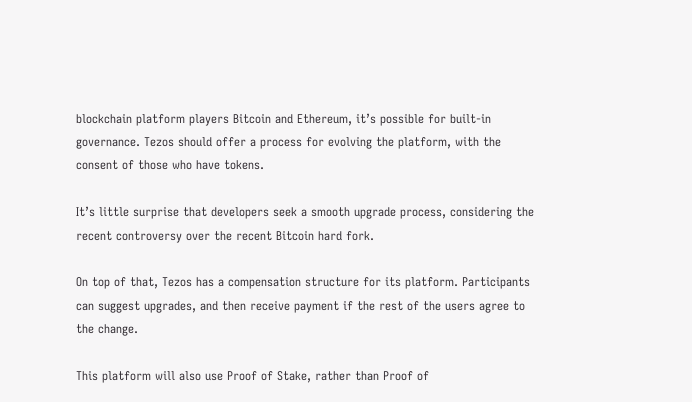blockchain platform players Bitcoin and Ethereum, it’s possible for built-in governance. Tezos should offer a process for evolving the platform, with the consent of those who have tokens.

It’s little surprise that developers seek a smooth upgrade process, considering the recent controversy over the recent Bitcoin hard fork.

On top of that, Tezos has a compensation structure for its platform. Participants can suggest upgrades, and then receive payment if the rest of the users agree to the change.

This platform will also use Proof of Stake, rather than Proof of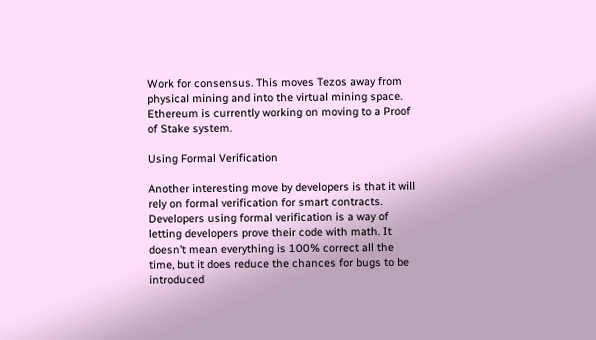Work for consensus. This moves Tezos away from physical mining and into the virtual mining space. Ethereum is currently working on moving to a Proof of Stake system.

Using Formal Verification

Another interesting move by developers is that it will rely on formal verification for smart contracts. Developers using formal verification is a way of letting developers prove their code with math. It doesn’t mean everything is 100% correct all the time, but it does reduce the chances for bugs to be introduced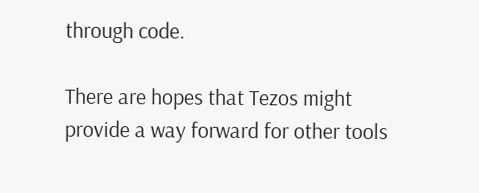through code.

There are hopes that Tezos might provide a way forward for other tools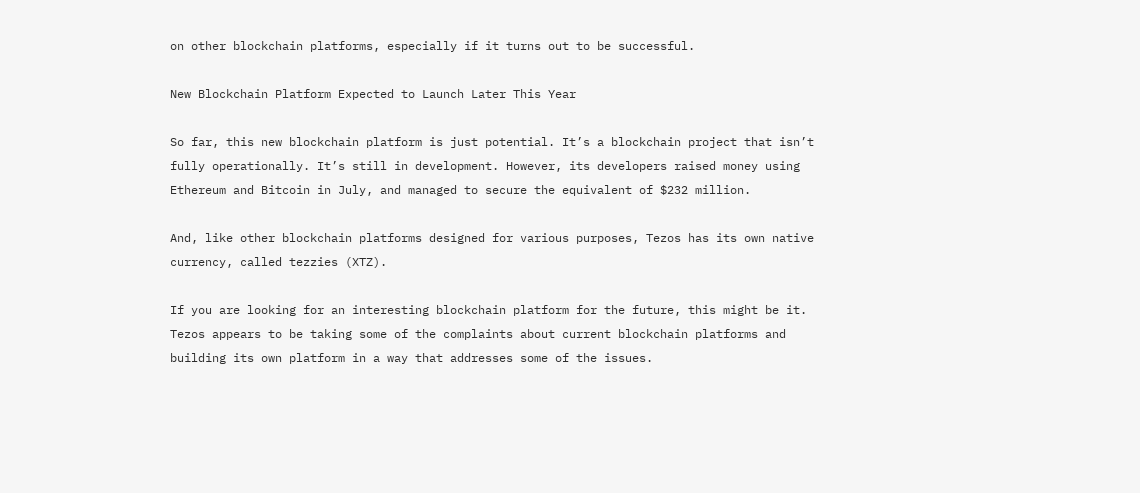on other blockchain platforms, especially if it turns out to be successful.

New Blockchain Platform Expected to Launch Later This Year

So far, this new blockchain platform is just potential. It’s a blockchain project that isn’t fully operationally. It’s still in development. However, its developers raised money using Ethereum and Bitcoin in July, and managed to secure the equivalent of $232 million.

And, like other blockchain platforms designed for various purposes, Tezos has its own native currency, called tezzies (XTZ).

If you are looking for an interesting blockchain platform for the future, this might be it. Tezos appears to be taking some of the complaints about current blockchain platforms and building its own platform in a way that addresses some of the issues.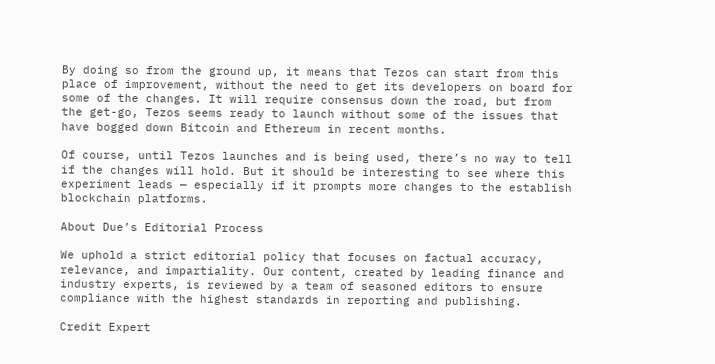By doing so from the ground up, it means that Tezos can start from this place of improvement, without the need to get its developers on board for some of the changes. It will require consensus down the road, but from the get-go, Tezos seems ready to launch without some of the issues that have bogged down Bitcoin and Ethereum in recent months.

Of course, until Tezos launches and is being used, there’s no way to tell if the changes will hold. But it should be interesting to see where this experiment leads — especially if it prompts more changes to the establish blockchain platforms.

About Due’s Editorial Process

We uphold a strict editorial policy that focuses on factual accuracy, relevance, and impartiality. Our content, created by leading finance and industry experts, is reviewed by a team of seasoned editors to ensure compliance with the highest standards in reporting and publishing.

Credit Expert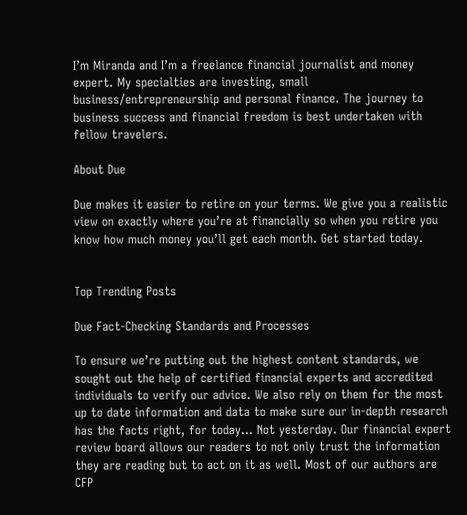I’m Miranda and I’m a freelance financial journalist and money expert. My specialties are investing, small business/entrepreneurship and personal finance. The journey to business success and financial freedom is best undertaken with fellow travelers.

About Due

Due makes it easier to retire on your terms. We give you a realistic view on exactly where you’re at financially so when you retire you know how much money you’ll get each month. Get started today.


Top Trending Posts

Due Fact-Checking Standards and Processes

To ensure we’re putting out the highest content standards, we sought out the help of certified financial experts and accredited individuals to verify our advice. We also rely on them for the most up to date information and data to make sure our in-depth research has the facts right, for today… Not yesterday. Our financial expert review board allows our readers to not only trust the information they are reading but to act on it as well. Most of our authors are CFP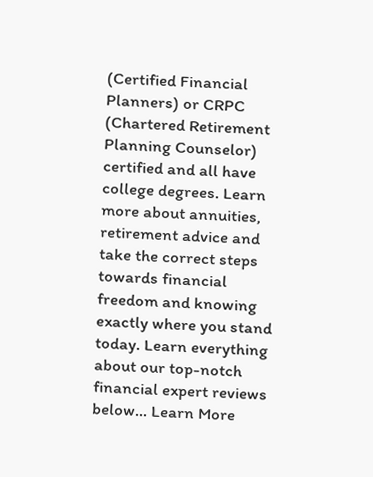(Certified Financial Planners) or CRPC (Chartered Retirement Planning Counselor) certified and all have college degrees. Learn more about annuities, retirement advice and take the correct steps towards financial freedom and knowing exactly where you stand today. Learn everything about our top-notch financial expert reviews below… Learn More